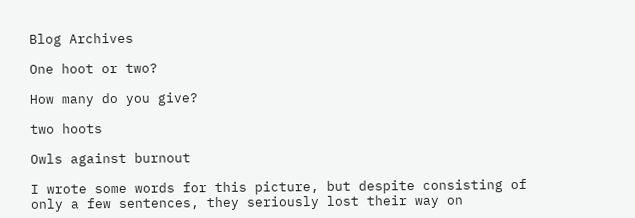Blog Archives

One hoot or two?

How many do you give?

two hoots

Owls against burnout

I wrote some words for this picture, but despite consisting of only a few sentences, they seriously lost their way on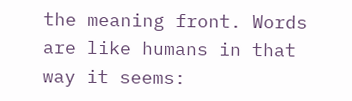the meaning front. Words are like humans in that way it seems: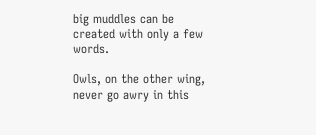big muddles can be created with only a few words.

Owls, on the other wing, never go awry in this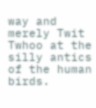way and merely Twit Twhoo at the silly antics of the human birds.